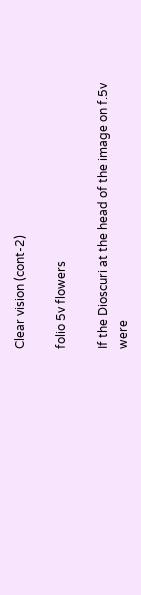Clear vision (cont-2)

folio 5v flowers

If the Dioscuri at the head of the image on f.5v were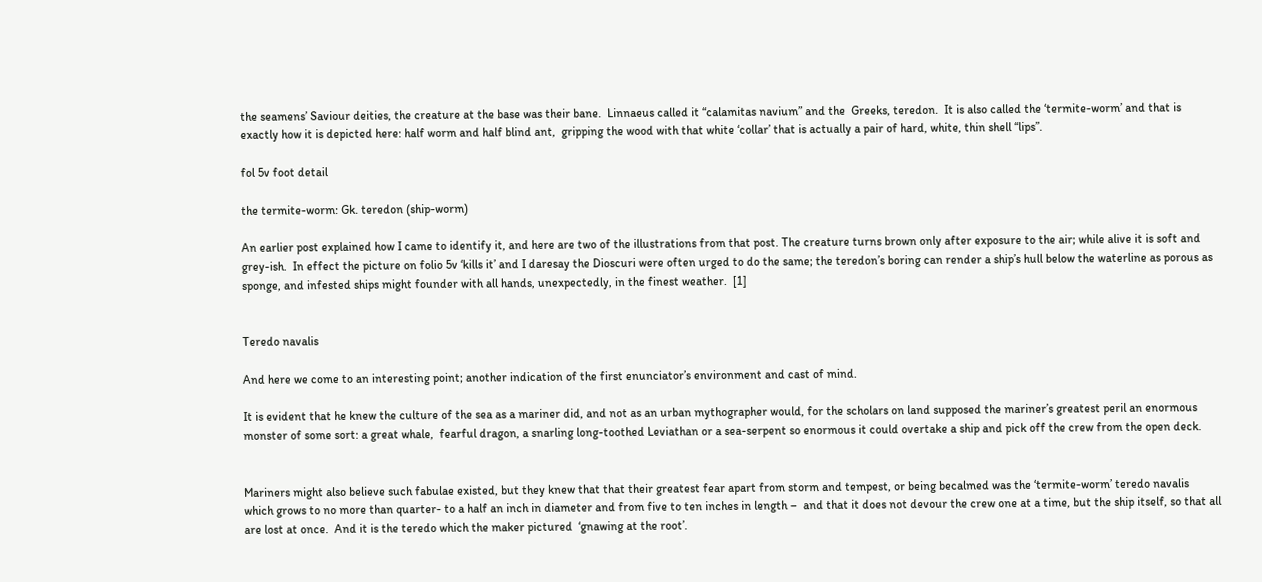the seamens’ Saviour deities, the creature at the base was their bane.  Linnaeus called it “calamitas navium” and the  Greeks, teredon.  It is also called the ‘termite-worm’ and that is exactly how it is depicted here: half worm and half blind ant,  gripping the wood with that white ‘collar’ that is actually a pair of hard, white, thin shell “lips”.

fol 5v foot detail

the termite-worm: Gk. teredon (ship-worm)

An earlier post explained how I came to identify it, and here are two of the illustrations from that post. The creature turns brown only after exposure to the air; while alive it is soft and grey-ish.  In effect the picture on folio 5v ‘kills it’ and I daresay the Dioscuri were often urged to do the same; the teredon’s boring can render a ship’s hull below the waterline as porous as sponge, and infested ships might founder with all hands, unexpectedly, in the finest weather.  [1]


Teredo navalis

And here we come to an interesting point; another indication of the first enunciator’s environment and cast of mind.

It is evident that he knew the culture of the sea as a mariner did, and not as an urban mythographer would, for the scholars on land supposed the mariner’s greatest peril an enormous monster of some sort: a great whale,  fearful dragon, a snarling long-toothed Leviathan or a sea-serpent so enormous it could overtake a ship and pick off the crew from the open deck.


Mariners might also believe such fabulae existed, but they knew that that their greatest fear apart from storm and tempest, or being becalmed was the ‘termite-worm’ teredo navalis  which grows to no more than quarter- to a half an inch in diameter and from five to ten inches in length –  and that it does not devour the crew one at a time, but the ship itself, so that all are lost at once.  And it is the teredo which the maker pictured  ‘gnawing at the root’.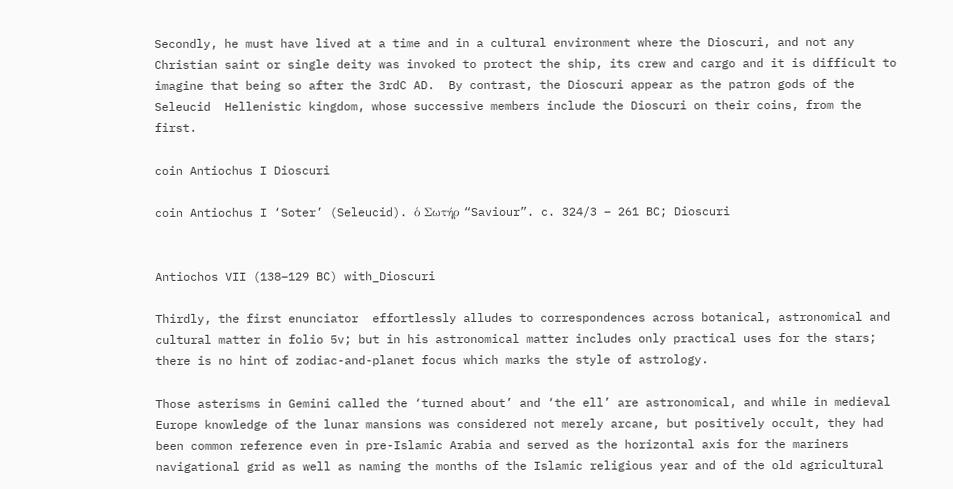Secondly, he must have lived at a time and in a cultural environment where the Dioscuri, and not any Christian saint or single deity was invoked to protect the ship, its crew and cargo and it is difficult to imagine that being so after the 3rdC AD.  By contrast, the Dioscuri appear as the patron gods of the Seleucid  Hellenistic kingdom, whose successive members include the Dioscuri on their coins, from the first.

coin Antiochus I Dioscuri

coin Antiochus I ‘Soter’ (Seleucid). ὁ Σωτήρ “Saviour”. c. 324/3 – 261 BC; Dioscuri


Antiochos VII (138–129 BC) with_Dioscuri

Thirdly, the first enunciator  effortlessly alludes to correspondences across botanical, astronomical and cultural matter in folio 5v; but in his astronomical matter includes only practical uses for the stars; there is no hint of zodiac-and-planet focus which marks the style of astrology.

Those asterisms in Gemini called the ‘turned about’ and ‘the ell’ are astronomical, and while in medieval Europe knowledge of the lunar mansions was considered not merely arcane, but positively occult, they had been common reference even in pre-Islamic Arabia and served as the horizontal axis for the mariners navigational grid as well as naming the months of the Islamic religious year and of the old agricultural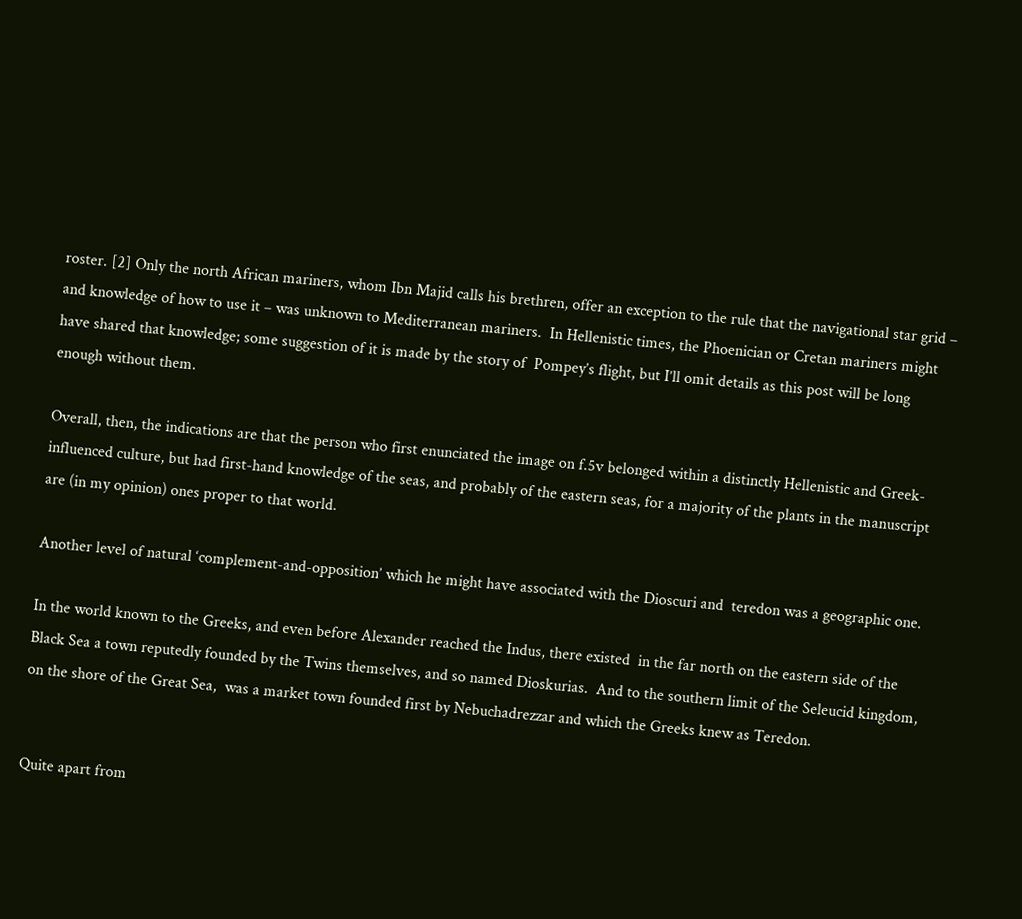roster. [2] Only the north African mariners, whom Ibn Majid calls his brethren, offer an exception to the rule that the navigational star grid – and knowledge of how to use it – was unknown to Mediterranean mariners.  In Hellenistic times, the Phoenician or Cretan mariners might have shared that knowledge; some suggestion of it is made by the story of  Pompey’s flight, but I’ll omit details as this post will be long enough without them.

Overall, then, the indications are that the person who first enunciated the image on f.5v belonged within a distinctly Hellenistic and Greek-influenced culture, but had first-hand knowledge of the seas, and probably of the eastern seas, for a majority of the plants in the manuscript are (in my opinion) ones proper to that world.

Another level of natural ‘complement-and-opposition’ which he might have associated with the Dioscuri and  teredon was a geographic one.

In the world known to the Greeks, and even before Alexander reached the Indus, there existed  in the far north on the eastern side of the Black Sea a town reputedly founded by the Twins themselves, and so named Dioskurias.  And to the southern limit of the Seleucid kingdom, on the shore of the Great Sea,  was a market town founded first by Nebuchadrezzar and which the Greeks knew as Teredon.


Quite apart from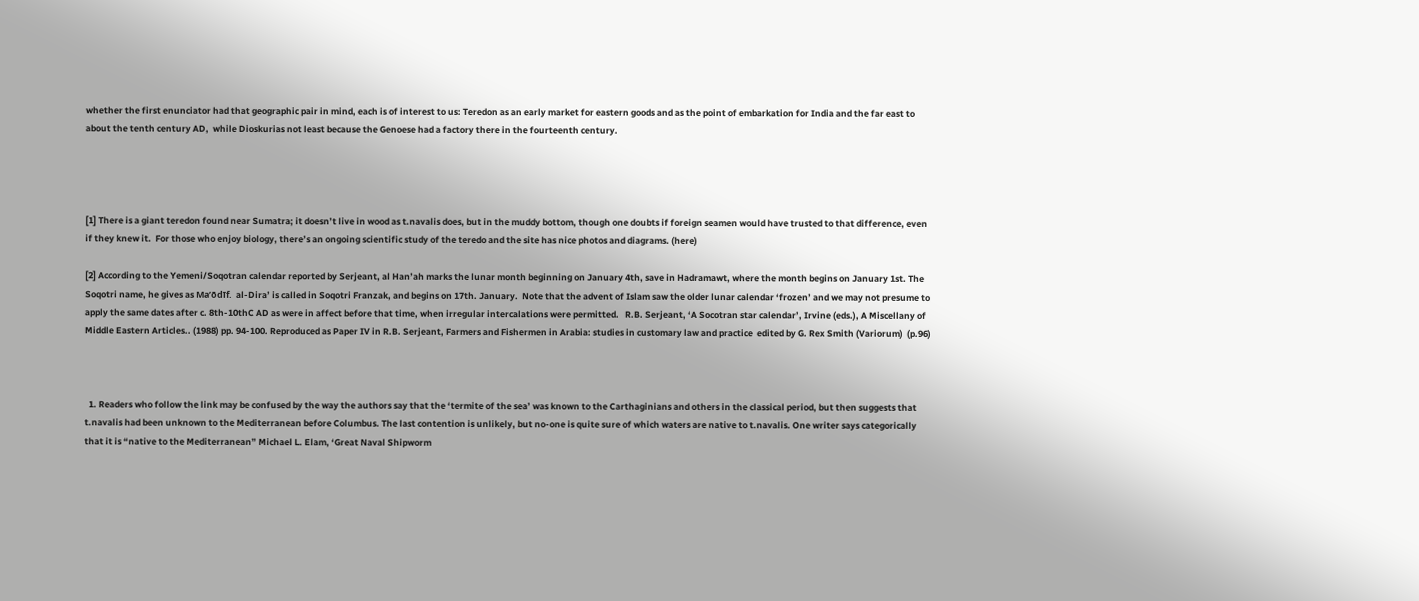whether the first enunciator had that geographic pair in mind, each is of interest to us: Teredon as an early market for eastern goods and as the point of embarkation for India and the far east to about the tenth century AD,  while Dioskurias not least because the Genoese had a factory there in the fourteenth century.




[1] There is a giant teredon found near Sumatra; it doesn’t live in wood as t.navalis does, but in the muddy bottom, though one doubts if foreign seamen would have trusted to that difference, even if they knew it.  For those who enjoy biology, there’s an ongoing scientific study of the teredo and the site has nice photos and diagrams. (here)

[2] According to the Yemeni/Soqotran calendar reported by Serjeant, al Han’ah marks the lunar month beginning on January 4th, save in Hadramawt, where the month begins on January 1st. The Soqotri name, he gives as Ma’ōdīf.  al-Dira’ is called in Soqotri Franzak, and begins on 17th. January.  Note that the advent of Islam saw the older lunar calendar ‘frozen’ and we may not presume to apply the same dates after c. 8th-10thC AD as were in affect before that time, when irregular intercalations were permitted.   R.B. Serjeant, ‘A Socotran star calendar’, Irvine (eds.), A Miscellany of Middle Eastern Articles.. (1988) pp. 94-100. Reproduced as Paper IV in R.B. Serjeant, Farmers and Fishermen in Arabia: studies in customary law and practice  edited by G. Rex Smith (Variorum)  (p.96)



  1. Readers who follow the link may be confused by the way the authors say that the ‘termite of the sea’ was known to the Carthaginians and others in the classical period, but then suggests that t.navalis had been unknown to the Mediterranean before Columbus. The last contention is unlikely, but no-one is quite sure of which waters are native to t.navalis. One writer says categorically that it is “native to the Mediterranean” Michael L. Elam, ‘Great Naval Shipworm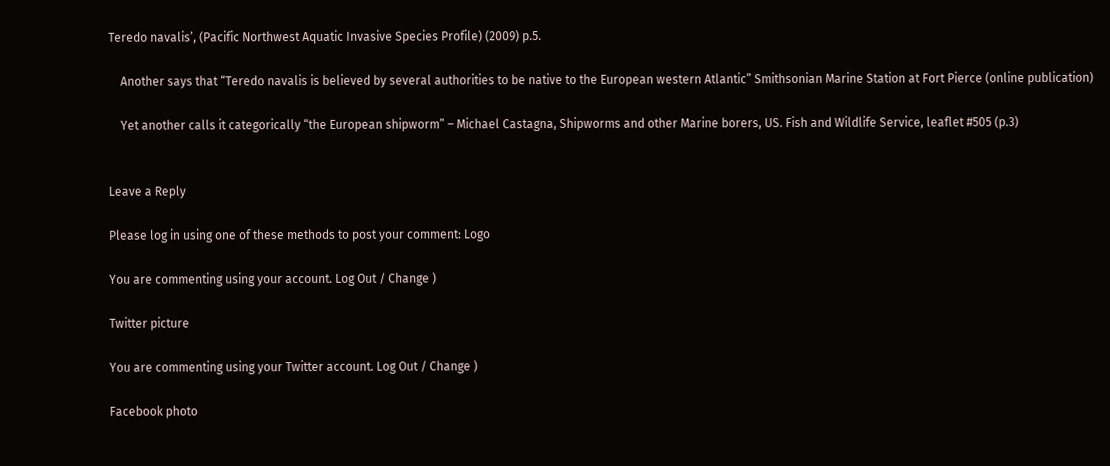Teredo navalis’, (Pacific Northwest Aquatic Invasive Species Profile) (2009) p.5.

    Another says that “Teredo navalis is believed by several authorities to be native to the European western Atlantic” Smithsonian Marine Station at Fort Pierce (online publication)

    Yet another calls it categorically “the European shipworm” – Michael Castagna, Shipworms and other Marine borers, US. Fish and Wildlife Service, leaflet #505 (p.3)


Leave a Reply

Please log in using one of these methods to post your comment: Logo

You are commenting using your account. Log Out / Change )

Twitter picture

You are commenting using your Twitter account. Log Out / Change )

Facebook photo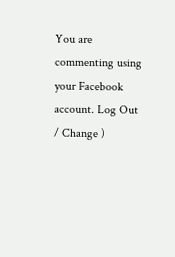You are commenting using your Facebook account. Log Out / Change )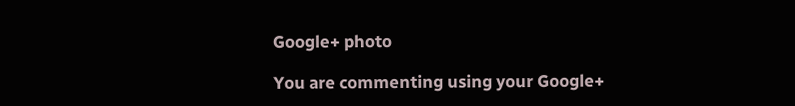Google+ photo

You are commenting using your Google+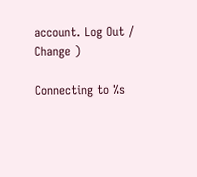account. Log Out / Change )

Connecting to %s